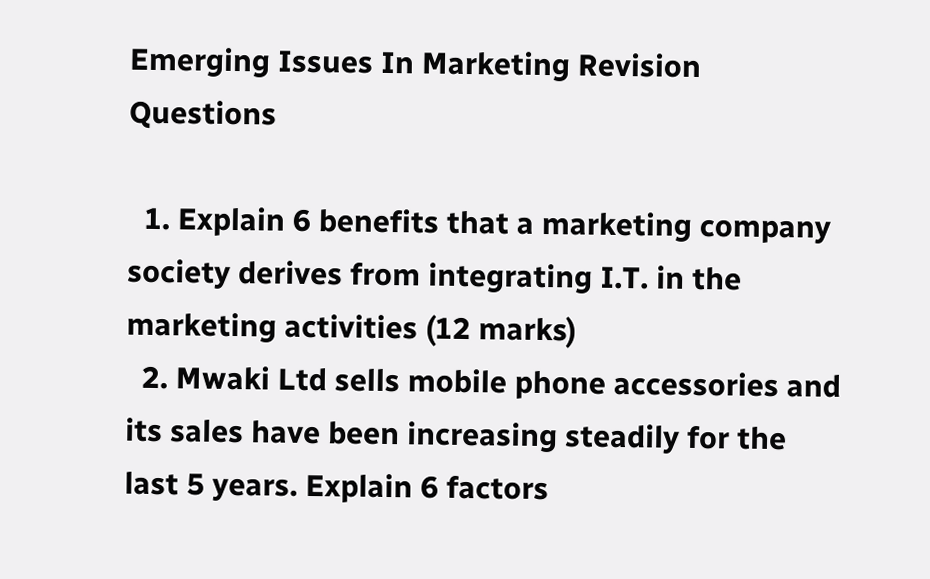Emerging Issues In Marketing Revision Questions

  1. Explain 6 benefits that a marketing company society derives from integrating I.T. in the marketing activities (12 marks)
  2. Mwaki Ltd sells mobile phone accessories and its sales have been increasing steadily for the last 5 years. Explain 6 factors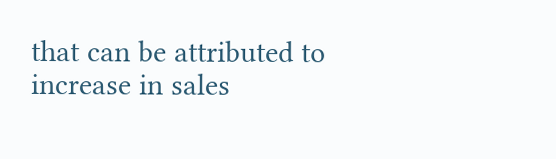that can be attributed to increase in sales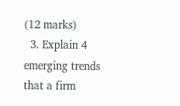(12 marks)
  3. Explain 4 emerging trends that a firm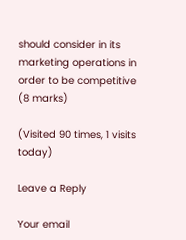should consider in its marketing operations in order to be competitive (8 marks)

(Visited 90 times, 1 visits today)

Leave a Reply

Your email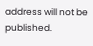address will not be published.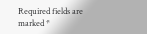Required fields are marked *